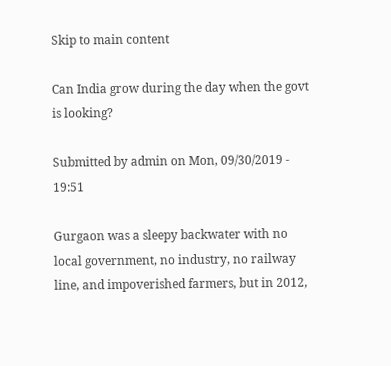Skip to main content

Can India grow during the day when the govt is looking?

Submitted by admin on Mon, 09/30/2019 - 19:51

Gurgaon was a sleepy backwater with no local government, no industry, no railway line, and impoverished farmers, but in 2012,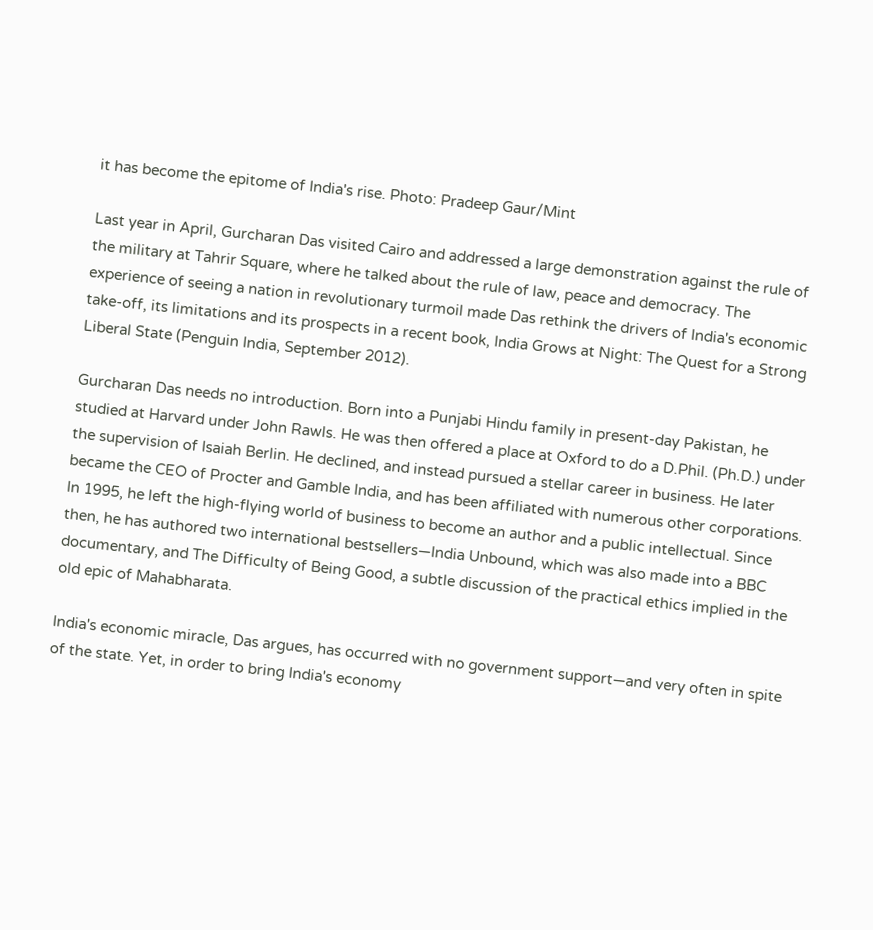it has become the epitome of India's rise. Photo: Pradeep Gaur/Mint

Last year in April, Gurcharan Das visited Cairo and addressed a large demonstration against the rule of the military at Tahrir Square, where he talked about the rule of law, peace and democracy. The experience of seeing a nation in revolutionary turmoil made Das rethink the drivers of India's economic take-off, its limitations and its prospects in a recent book, India Grows at Night: The Quest for a Strong Liberal State (Penguin India, September 2012).

Gurcharan Das needs no introduction. Born into a Punjabi Hindu family in present-day Pakistan, he studied at Harvard under John Rawls. He was then offered a place at Oxford to do a D.Phil. (Ph.D.) under the supervision of Isaiah Berlin. He declined, and instead pursued a stellar career in business. He later became the CEO of Procter and Gamble India, and has been affiliated with numerous other corporations. In 1995, he left the high-flying world of business to become an author and a public intellectual. Since then, he has authored two international bestsellers—India Unbound, which was also made into a BBC documentary, and The Difficulty of Being Good, a subtle discussion of the practical ethics implied in the old epic of Mahabharata.

India's economic miracle, Das argues, has occurred with no government support—and very often in spite of the state. Yet, in order to bring India's economy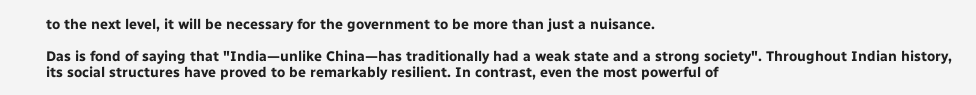to the next level, it will be necessary for the government to be more than just a nuisance.

Das is fond of saying that "India—unlike China—has traditionally had a weak state and a strong society". Throughout Indian history, its social structures have proved to be remarkably resilient. In contrast, even the most powerful of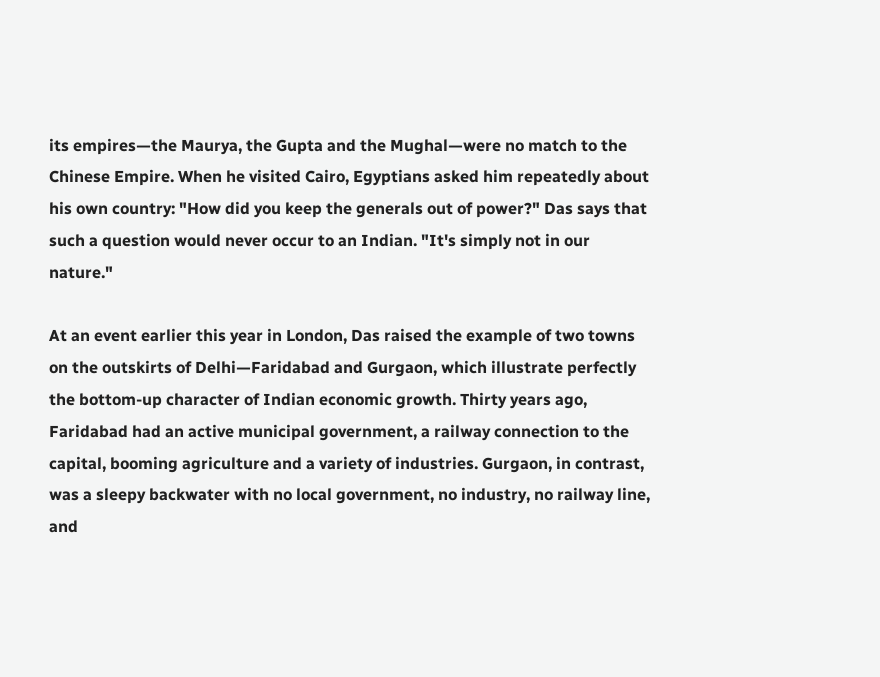its empires—the Maurya, the Gupta and the Mughal—were no match to the Chinese Empire. When he visited Cairo, Egyptians asked him repeatedly about his own country: "How did you keep the generals out of power?" Das says that such a question would never occur to an Indian. "It's simply not in our nature."

At an event earlier this year in London, Das raised the example of two towns on the outskirts of Delhi—Faridabad and Gurgaon, which illustrate perfectly the bottom-up character of Indian economic growth. Thirty years ago, Faridabad had an active municipal government, a railway connection to the capital, booming agriculture and a variety of industries. Gurgaon, in contrast, was a sleepy backwater with no local government, no industry, no railway line, and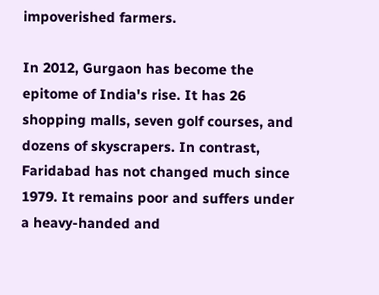impoverished farmers.

In 2012, Gurgaon has become the epitome of India's rise. It has 26 shopping malls, seven golf courses, and dozens of skyscrapers. In contrast, Faridabad has not changed much since 1979. It remains poor and suffers under a heavy-handed and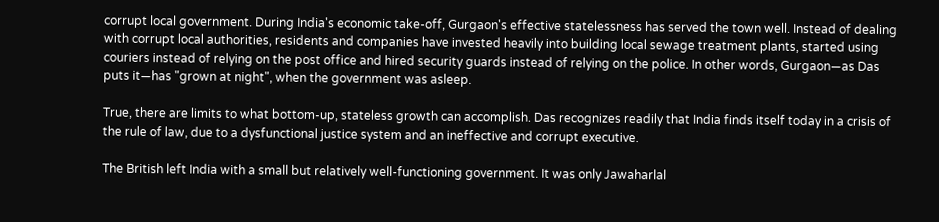corrupt local government. During India's economic take-off, Gurgaon's effective statelessness has served the town well. Instead of dealing with corrupt local authorities, residents and companies have invested heavily into building local sewage treatment plants, started using couriers instead of relying on the post office and hired security guards instead of relying on the police. In other words, Gurgaon—as Das puts it—has "grown at night", when the government was asleep.

True, there are limits to what bottom-up, stateless growth can accomplish. Das recognizes readily that India finds itself today in a crisis of the rule of law, due to a dysfunctional justice system and an ineffective and corrupt executive.

The British left India with a small but relatively well-functioning government. It was only Jawaharlal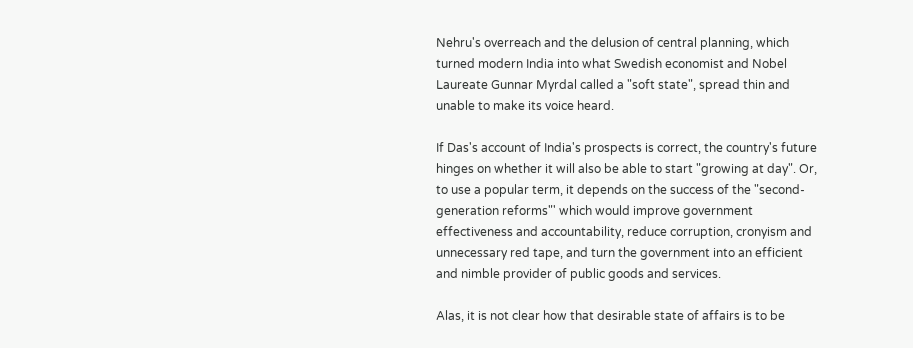Nehru's overreach and the delusion of central planning, which turned modern India into what Swedish economist and Nobel Laureate Gunnar Myrdal called a "soft state", spread thin and unable to make its voice heard.

If Das's account of India's prospects is correct, the country's future hinges on whether it will also be able to start "growing at day". Or, to use a popular term, it depends on the success of the "second-generation reforms"' which would improve government effectiveness and accountability, reduce corruption, cronyism and unnecessary red tape, and turn the government into an efficient and nimble provider of public goods and services.

Alas, it is not clear how that desirable state of affairs is to be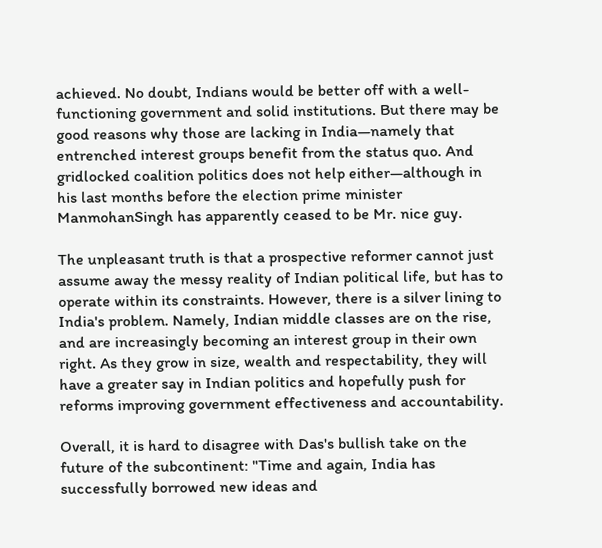achieved. No doubt, Indians would be better off with a well-functioning government and solid institutions. But there may be good reasons why those are lacking in India—namely that entrenched interest groups benefit from the status quo. And gridlocked coalition politics does not help either—although in his last months before the election prime minister ManmohanSingh has apparently ceased to be Mr. nice guy.

The unpleasant truth is that a prospective reformer cannot just assume away the messy reality of Indian political life, but has to operate within its constraints. However, there is a silver lining to India's problem. Namely, Indian middle classes are on the rise, and are increasingly becoming an interest group in their own right. As they grow in size, wealth and respectability, they will have a greater say in Indian politics and hopefully push for reforms improving government effectiveness and accountability.

Overall, it is hard to disagree with Das's bullish take on the future of the subcontinent: "Time and again, India has successfully borrowed new ideas and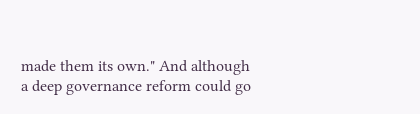made them its own." And although a deep governance reform could go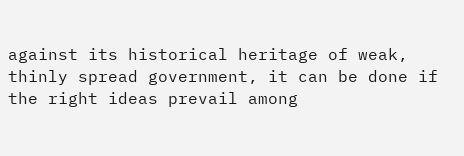against its historical heritage of weak, thinly spread government, it can be done if the right ideas prevail among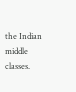the Indian middle classes.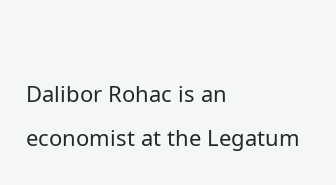Dalibor Rohac is an economist at the Legatum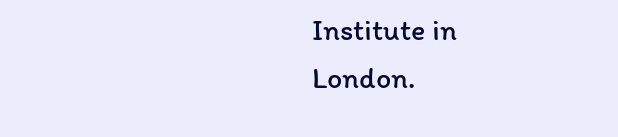Institute in London.